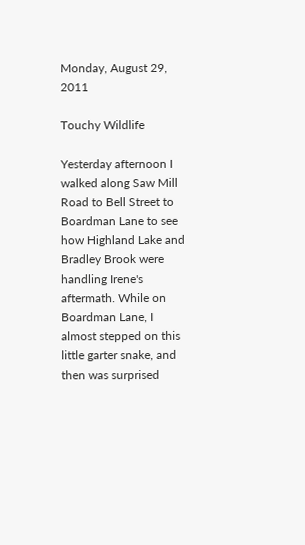Monday, August 29, 2011

Touchy Wildlife

Yesterday afternoon I walked along Saw Mill Road to Bell Street to Boardman Lane to see how Highland Lake and Bradley Brook were handling Irene's aftermath. While on Boardman Lane, I almost stepped on this little garter snake, and then was surprised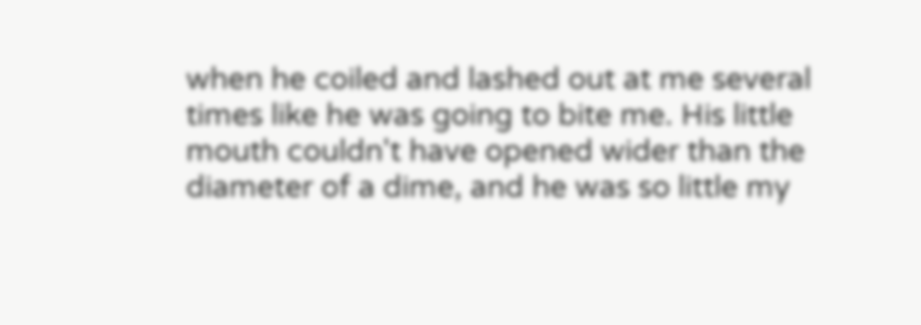when he coiled and lashed out at me several times like he was going to bite me. His little mouth couldn't have opened wider than the diameter of a dime, and he was so little my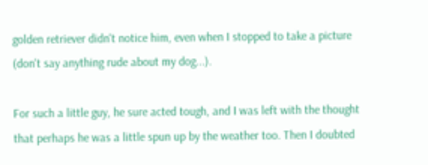golden retriever didn't notice him, even when I stopped to take a picture (don't say anything rude about my dog...).

For such a little guy, he sure acted tough, and I was left with the thought that perhaps he was a little spun up by the weather too. Then I doubted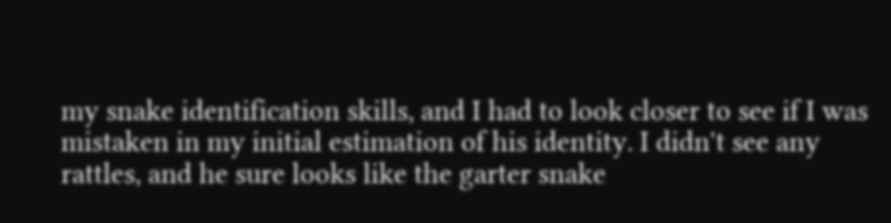my snake identification skills, and I had to look closer to see if I was mistaken in my initial estimation of his identity. I didn't see any rattles, and he sure looks like the garter snake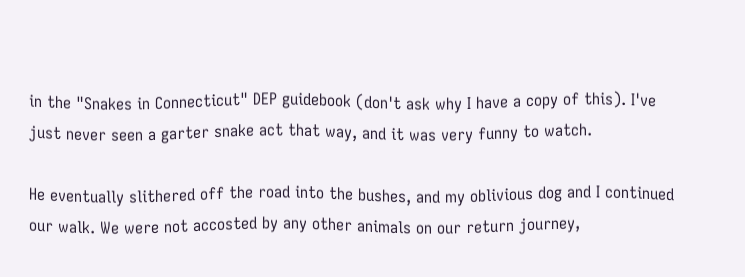in the "Snakes in Connecticut" DEP guidebook (don't ask why I have a copy of this). I've just never seen a garter snake act that way, and it was very funny to watch.

He eventually slithered off the road into the bushes, and my oblivious dog and I continued our walk. We were not accosted by any other animals on our return journey,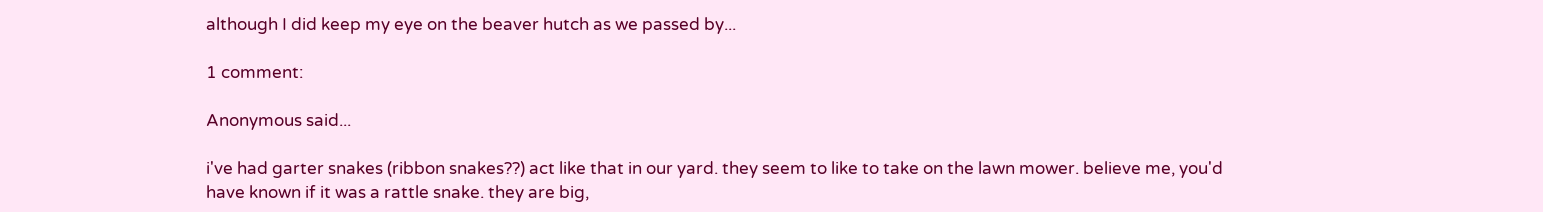although I did keep my eye on the beaver hutch as we passed by...

1 comment:

Anonymous said...

i've had garter snakes (ribbon snakes??) act like that in our yard. they seem to like to take on the lawn mower. believe me, you'd have known if it was a rattle snake. they are big,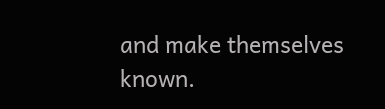and make themselves known.